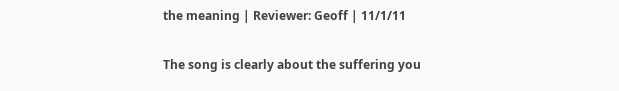the meaning | Reviewer: Geoff | 11/1/11

The song is clearly about the suffering you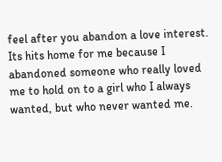feel after you abandon a love interest. Its hits home for me because I abandoned someone who really loved me to hold on to a girl who I always wanted, but who never wanted me.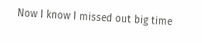Now I know I missed out big time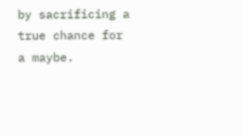by sacrificing a true chance for a maybe.